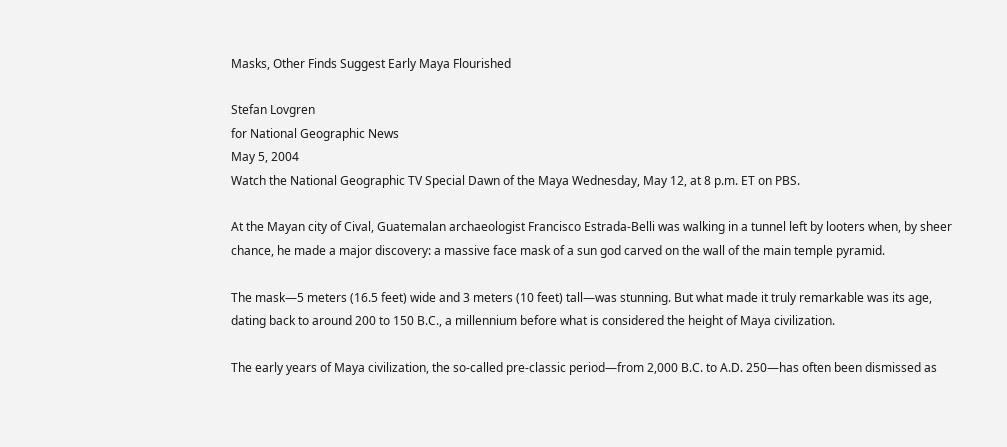Masks, Other Finds Suggest Early Maya Flourished

Stefan Lovgren
for National Geographic News
May 5, 2004
Watch the National Geographic TV Special Dawn of the Maya Wednesday, May 12, at 8 p.m. ET on PBS.

At the Mayan city of Cival, Guatemalan archaeologist Francisco Estrada-Belli was walking in a tunnel left by looters when, by sheer chance, he made a major discovery: a massive face mask of a sun god carved on the wall of the main temple pyramid.

The mask—5 meters (16.5 feet) wide and 3 meters (10 feet) tall—was stunning. But what made it truly remarkable was its age, dating back to around 200 to 150 B.C., a millennium before what is considered the height of Maya civilization.

The early years of Maya civilization, the so-called pre-classic period—from 2,000 B.C. to A.D. 250—has often been dismissed as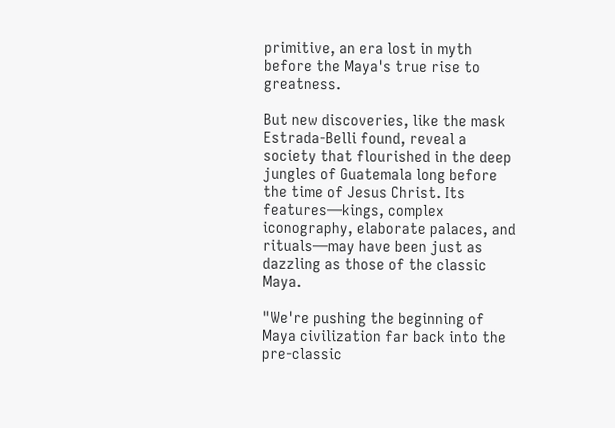primitive, an era lost in myth before the Maya's true rise to greatness.

But new discoveries, like the mask Estrada-Belli found, reveal a society that flourished in the deep jungles of Guatemala long before the time of Jesus Christ. Its features—kings, complex iconography, elaborate palaces, and rituals—may have been just as dazzling as those of the classic Maya.

"We're pushing the beginning of Maya civilization far back into the pre-classic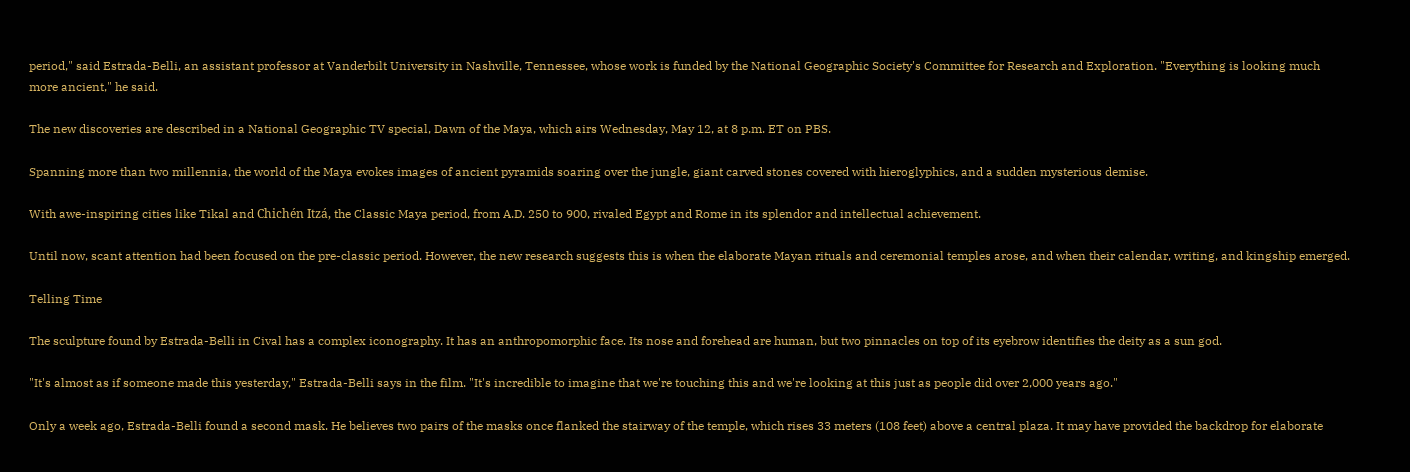period," said Estrada-Belli, an assistant professor at Vanderbilt University in Nashville, Tennessee, whose work is funded by the National Geographic Society's Committee for Research and Exploration. "Everything is looking much more ancient," he said.

The new discoveries are described in a National Geographic TV special, Dawn of the Maya, which airs Wednesday, May 12, at 8 p.m. ET on PBS.

Spanning more than two millennia, the world of the Maya evokes images of ancient pyramids soaring over the jungle, giant carved stones covered with hieroglyphics, and a sudden mysterious demise.

With awe-inspiring cities like Tikal and Chichén Itzá, the Classic Maya period, from A.D. 250 to 900, rivaled Egypt and Rome in its splendor and intellectual achievement.

Until now, scant attention had been focused on the pre-classic period. However, the new research suggests this is when the elaborate Mayan rituals and ceremonial temples arose, and when their calendar, writing, and kingship emerged.

Telling Time

The sculpture found by Estrada-Belli in Cival has a complex iconography. It has an anthropomorphic face. Its nose and forehead are human, but two pinnacles on top of its eyebrow identifies the deity as a sun god.

"It's almost as if someone made this yesterday," Estrada-Belli says in the film. "It's incredible to imagine that we're touching this and we're looking at this just as people did over 2,000 years ago."

Only a week ago, Estrada-Belli found a second mask. He believes two pairs of the masks once flanked the stairway of the temple, which rises 33 meters (108 feet) above a central plaza. It may have provided the backdrop for elaborate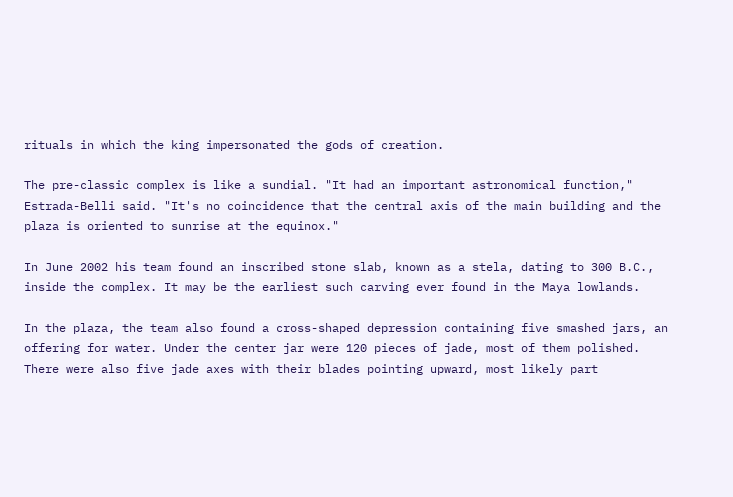rituals in which the king impersonated the gods of creation.

The pre-classic complex is like a sundial. "It had an important astronomical function," Estrada-Belli said. "It's no coincidence that the central axis of the main building and the plaza is oriented to sunrise at the equinox."

In June 2002 his team found an inscribed stone slab, known as a stela, dating to 300 B.C., inside the complex. It may be the earliest such carving ever found in the Maya lowlands.

In the plaza, the team also found a cross-shaped depression containing five smashed jars, an offering for water. Under the center jar were 120 pieces of jade, most of them polished. There were also five jade axes with their blades pointing upward, most likely part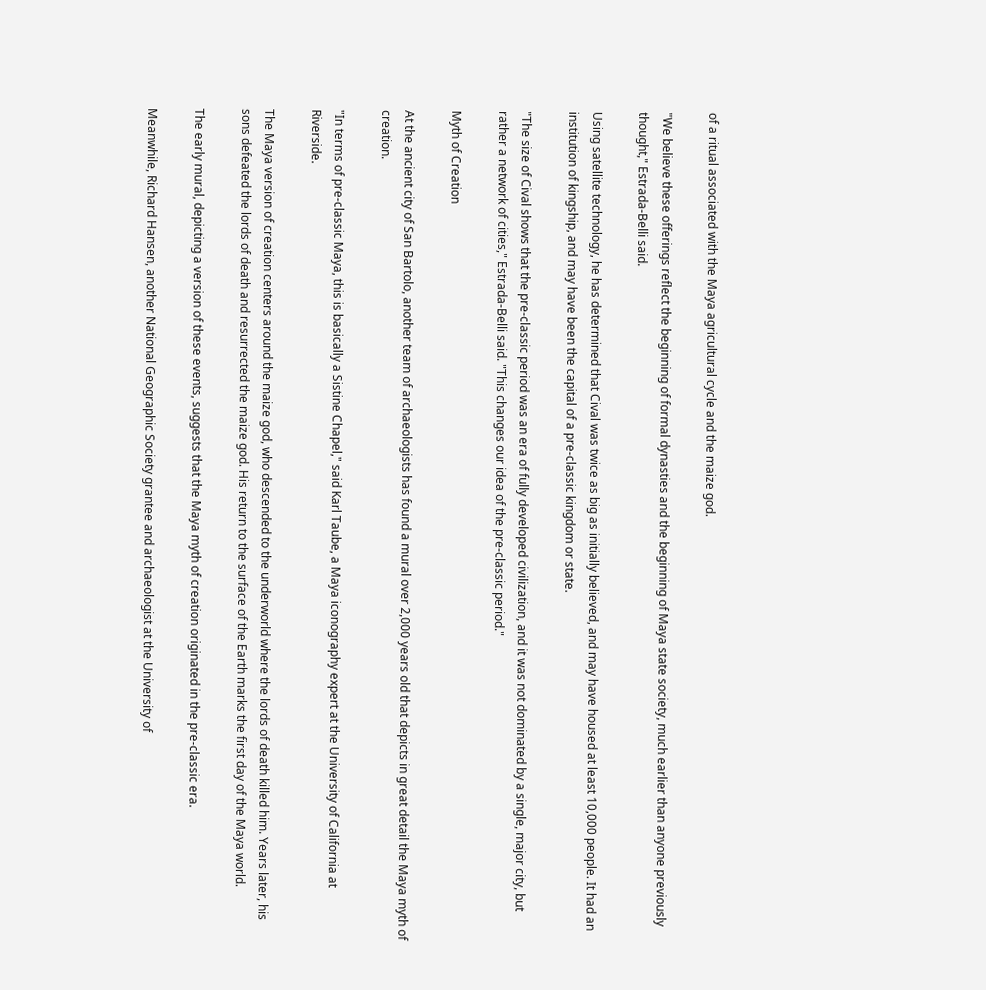of a ritual associated with the Maya agricultural cycle and the maize god.

"We believe these offerings reflect the beginning of formal dynasties and the beginning of Maya state society, much earlier than anyone previously thought," Estrada-Belli said.

Using satellite technology, he has determined that Cival was twice as big as initially believed, and may have housed at least 10,000 people. It had an institution of kingship, and may have been the capital of a pre-classic kingdom or state.

"The size of Cival shows that the pre-classic period was an era of fully developed civilization, and it was not dominated by a single, major city, but rather a network of cities," Estrada-Belli said. "This changes our idea of the pre-classic period."

Myth of Creation

At the ancient city of San Bartolo, another team of archaeologists has found a mural over 2,000 years old that depicts in great detail the Maya myth of creation.

"In terms of pre-classic Maya, this is basically a Sistine Chapel," said Karl Taube, a Maya iconography expert at the University of California at Riverside.

The Maya version of creation centers around the maize god, who descended to the underworld where the lords of death killed him. Years later, his sons defeated the lords of death and resurrected the maize god. His return to the surface of the Earth marks the first day of the Maya world.

The early mural, depicting a version of these events, suggests that the Maya myth of creation originated in the pre-classic era.

Meanwhile, Richard Hansen, another National Geographic Society grantee and archaeologist at the University of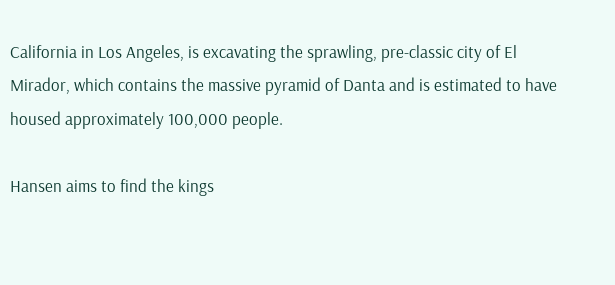California in Los Angeles, is excavating the sprawling, pre-classic city of El Mirador, which contains the massive pyramid of Danta and is estimated to have housed approximately 100,000 people.

Hansen aims to find the kings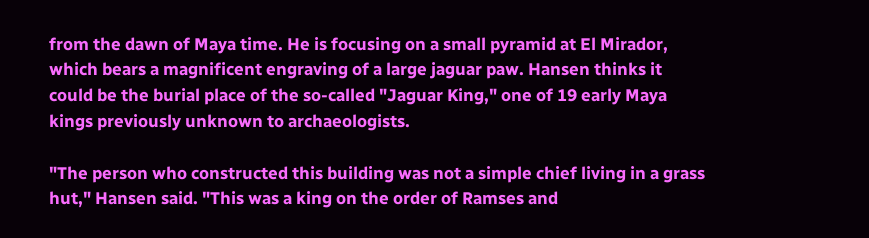from the dawn of Maya time. He is focusing on a small pyramid at El Mirador, which bears a magnificent engraving of a large jaguar paw. Hansen thinks it could be the burial place of the so-called "Jaguar King," one of 19 early Maya kings previously unknown to archaeologists.

"The person who constructed this building was not a simple chief living in a grass hut," Hansen said. "This was a king on the order of Ramses and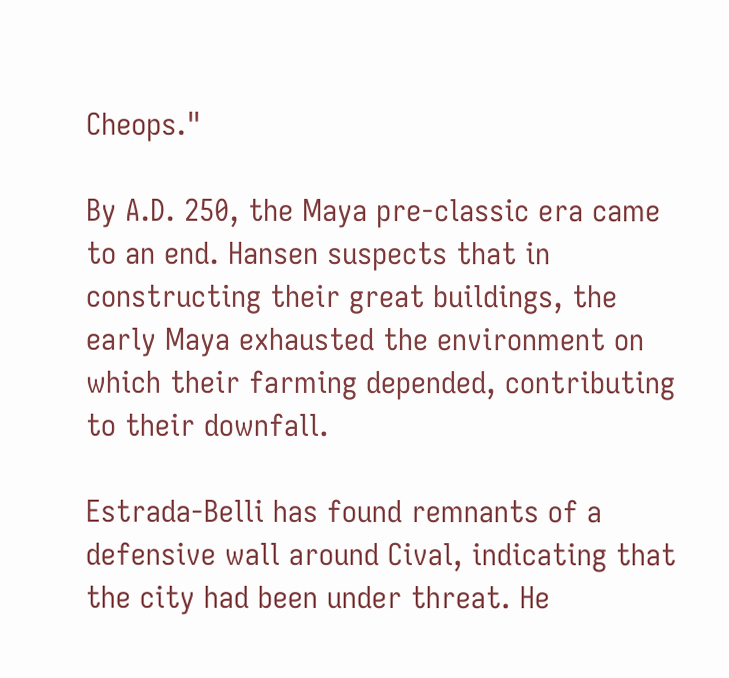Cheops."

By A.D. 250, the Maya pre-classic era came to an end. Hansen suspects that in constructing their great buildings, the early Maya exhausted the environment on which their farming depended, contributing to their downfall.

Estrada-Belli has found remnants of a defensive wall around Cival, indicating that the city had been under threat. He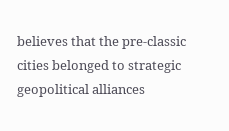believes that the pre-classic cities belonged to strategic geopolitical alliances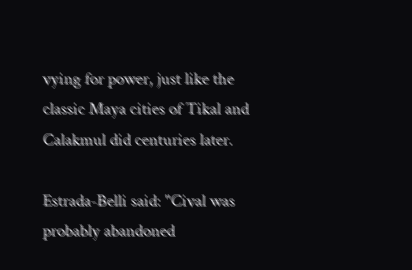vying for power, just like the classic Maya cities of Tikal and Calakmul did centuries later.

Estrada-Belli said: "Cival was probably abandoned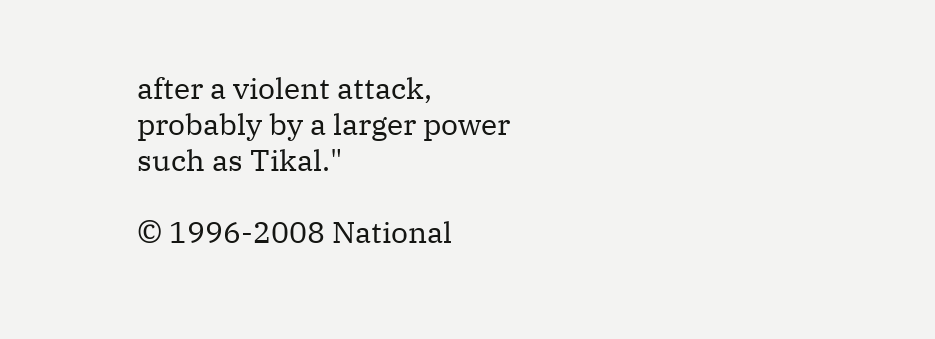after a violent attack, probably by a larger power such as Tikal."

© 1996-2008 National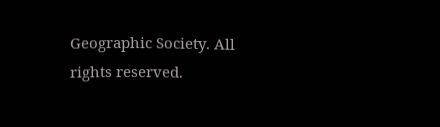Geographic Society. All rights reserved.